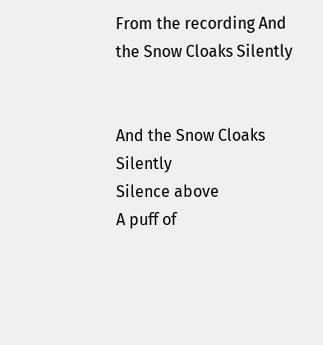From the recording And the Snow Cloaks Silently


And the Snow Cloaks Silently
Silence above
A puff of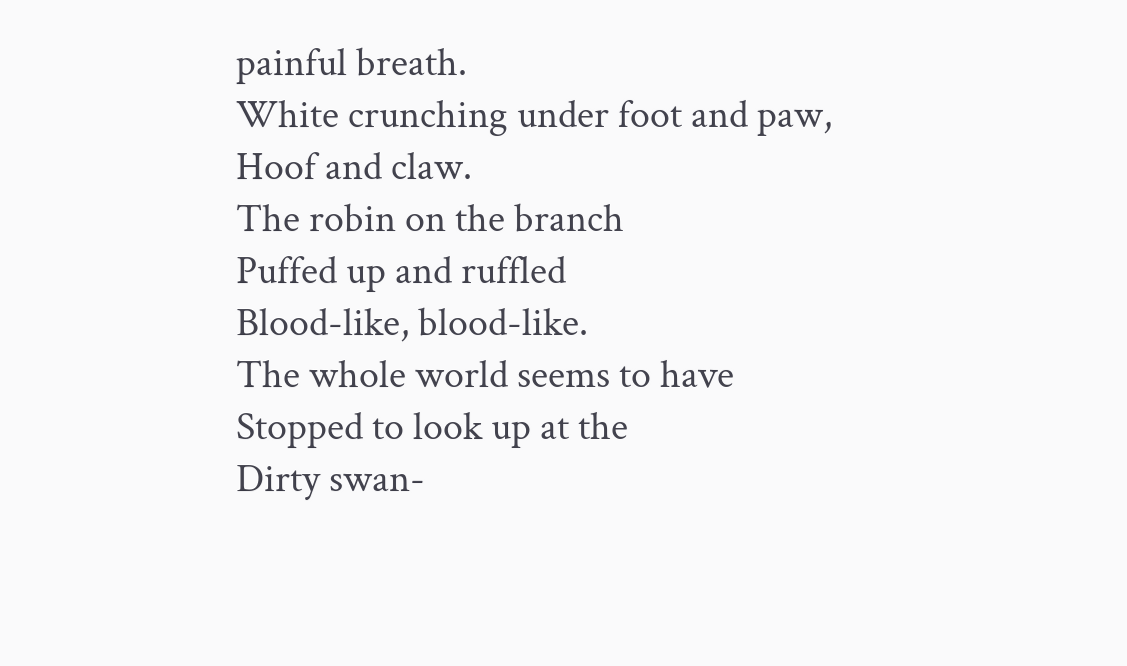painful breath.
White crunching under foot and paw,
Hoof and claw.
The robin on the branch
Puffed up and ruffled
Blood-like, blood-like.
The whole world seems to have
Stopped to look up at the
Dirty swan-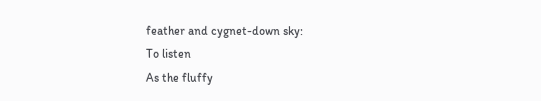feather and cygnet-down sky:
To listen
As the fluffy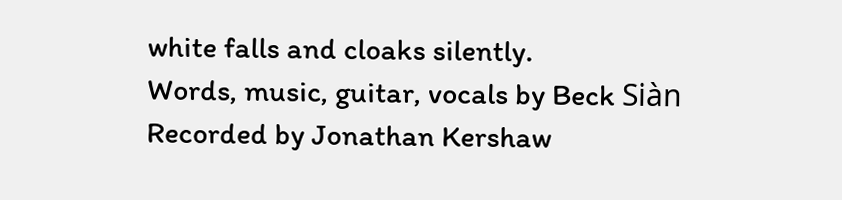white falls and cloaks silently.
Words, music, guitar, vocals by Beck Siàn
Recorded by Jonathan Kershaw